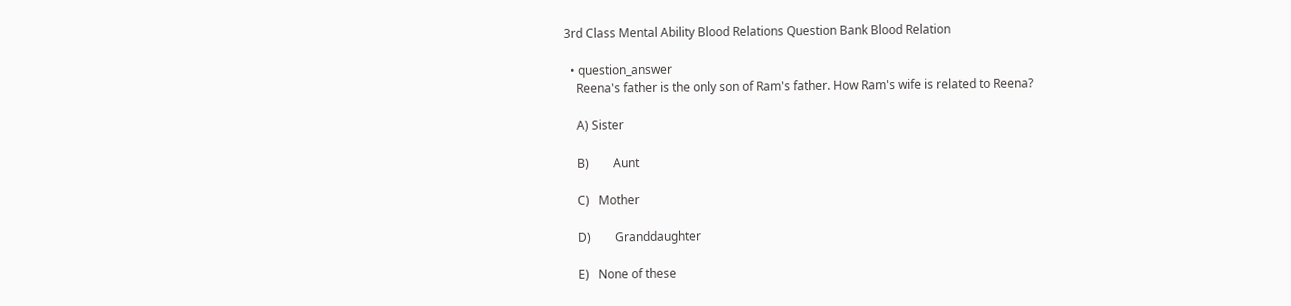3rd Class Mental Ability Blood Relations Question Bank Blood Relation

  • question_answer
    Reena's father is the only son of Ram's father. How Ram's wife is related to Reena?

    A) Sister

    B)        Aunt

    C)   Mother

    D)        Granddaughter

    E)   None of these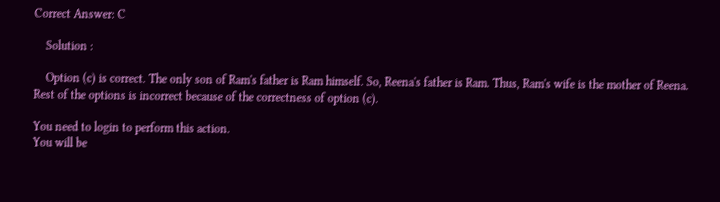Correct Answer: C

    Solution :

    Option (c) is correct. The only son of Ram's father is Ram himself. So, Reena's father is Ram. Thus, Ram's wife is the mother of Reena. Rest of the options is incorrect because of the correctness of option (c).

You need to login to perform this action.
You will be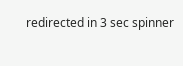redirected in 3 sec spinner